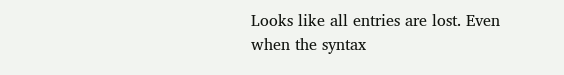Looks like all entries are lost. Even when the syntax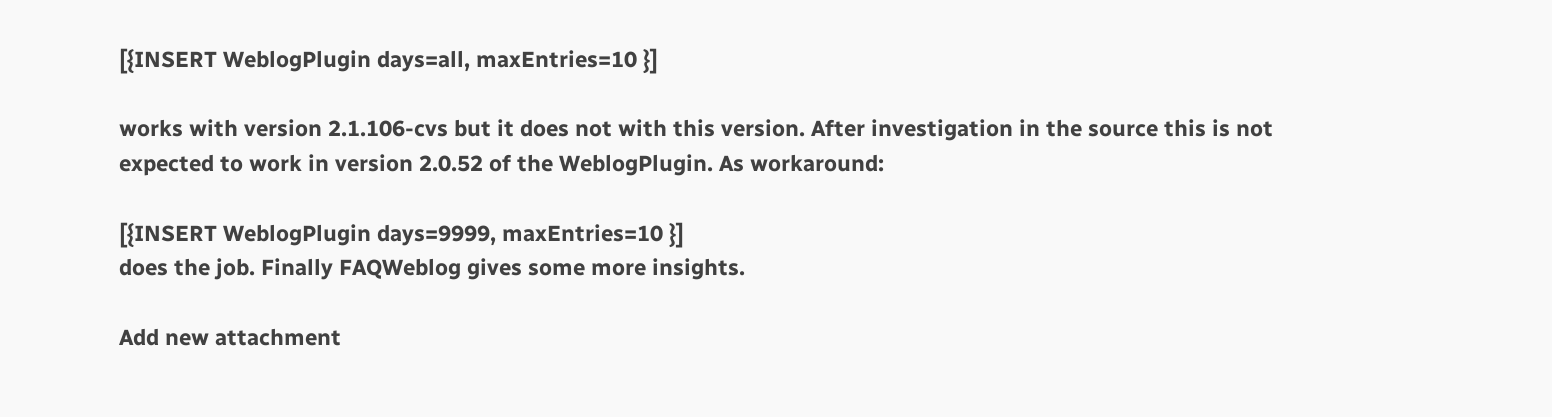[{INSERT WeblogPlugin days=all, maxEntries=10 }]

works with version 2.1.106-cvs but it does not with this version. After investigation in the source this is not expected to work in version 2.0.52 of the WeblogPlugin. As workaround:

[{INSERT WeblogPlugin days=9999, maxEntries=10 }]
does the job. Finally FAQWeblog gives some more insights.

Add new attachment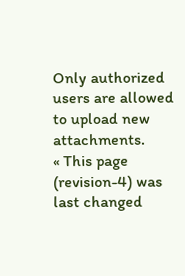Only authorized users are allowed to upload new attachments.
« This page (revision-4) was last changed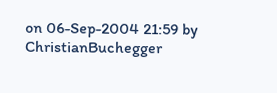on 06-Sep-2004 21:59 by ChristianBuchegger